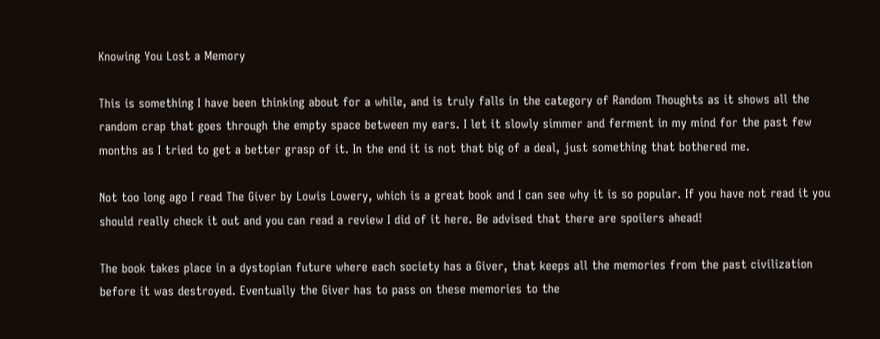Knowing You Lost a Memory

This is something I have been thinking about for a while, and is truly falls in the category of Random Thoughts as it shows all the random crap that goes through the empty space between my ears. I let it slowly simmer and ferment in my mind for the past few months as I tried to get a better grasp of it. In the end it is not that big of a deal, just something that bothered me.

Not too long ago I read The Giver by Lowis Lowery, which is a great book and I can see why it is so popular. If you have not read it you should really check it out and you can read a review I did of it here. Be advised that there are spoilers ahead!

The book takes place in a dystopian future where each society has a Giver, that keeps all the memories from the past civilization before it was destroyed. Eventually the Giver has to pass on these memories to the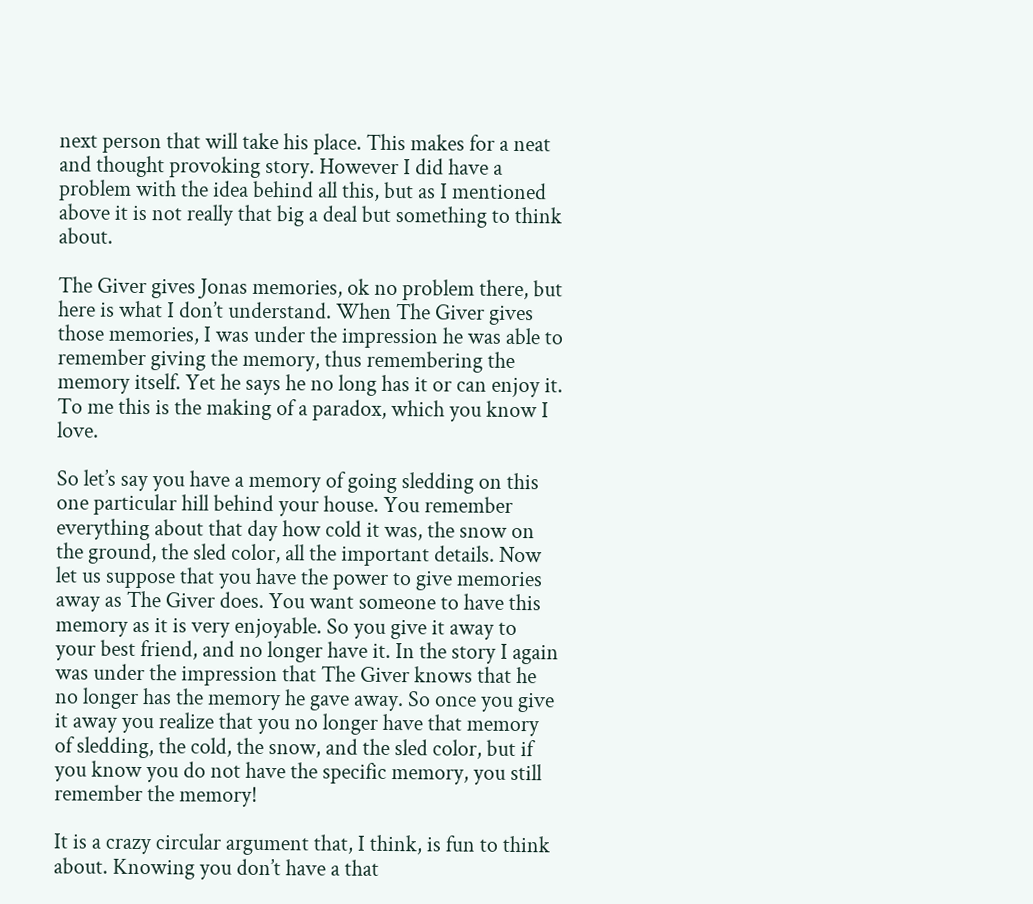next person that will take his place. This makes for a neat and thought provoking story. However I did have a problem with the idea behind all this, but as I mentioned above it is not really that big a deal but something to think about.

The Giver gives Jonas memories, ok no problem there, but here is what I don’t understand. When The Giver gives those memories, I was under the impression he was able to remember giving the memory, thus remembering the memory itself. Yet he says he no long has it or can enjoy it. To me this is the making of a paradox, which you know I love.

So let’s say you have a memory of going sledding on this one particular hill behind your house. You remember everything about that day how cold it was, the snow on the ground, the sled color, all the important details. Now let us suppose that you have the power to give memories away as The Giver does. You want someone to have this memory as it is very enjoyable. So you give it away to your best friend, and no longer have it. In the story I again was under the impression that The Giver knows that he no longer has the memory he gave away. So once you give it away you realize that you no longer have that memory of sledding, the cold, the snow, and the sled color, but if you know you do not have the specific memory, you still remember the memory!

It is a crazy circular argument that, I think, is fun to think about. Knowing you don’t have a that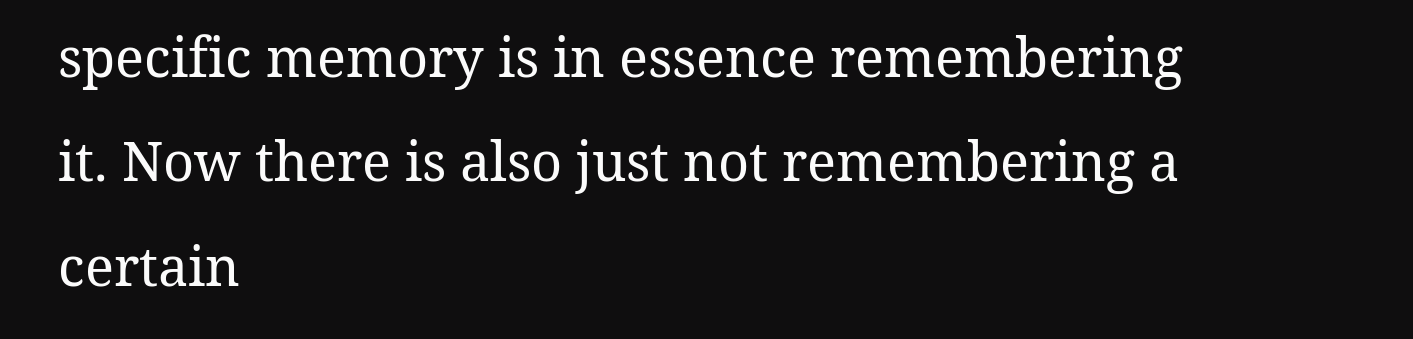specific memory is in essence remembering it. Now there is also just not remembering a certain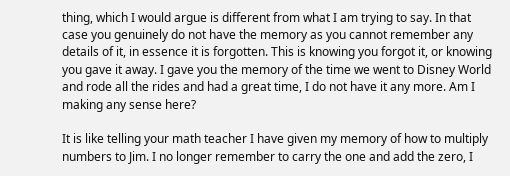thing, which I would argue is different from what I am trying to say. In that case you genuinely do not have the memory as you cannot remember any details of it, in essence it is forgotten. This is knowing you forgot it, or knowing you gave it away. I gave you the memory of the time we went to Disney World and rode all the rides and had a great time, I do not have it any more. Am I making any sense here?

It is like telling your math teacher I have given my memory of how to multiply numbers to Jim. I no longer remember to carry the one and add the zero, I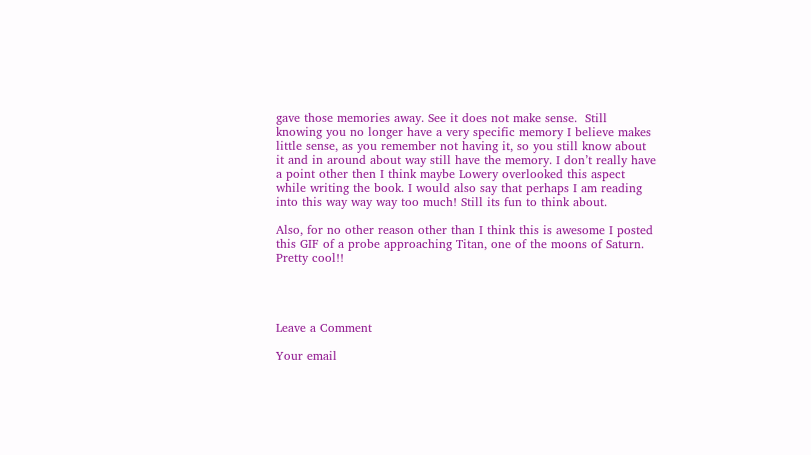gave those memories away. See it does not make sense.  Still knowing you no longer have a very specific memory I believe makes little sense, as you remember not having it, so you still know about it and in around about way still have the memory. I don’t really have a point other then I think maybe Lowery overlooked this aspect while writing the book. I would also say that perhaps I am reading into this way way way too much! Still its fun to think about.

Also, for no other reason other than I think this is awesome I posted this GIF of a probe approaching Titan, one of the moons of Saturn. Pretty cool!!




Leave a Comment

Your email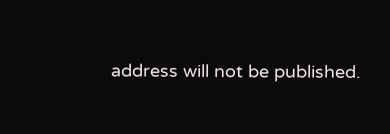address will not be published.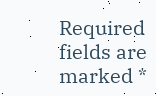Required fields are marked *